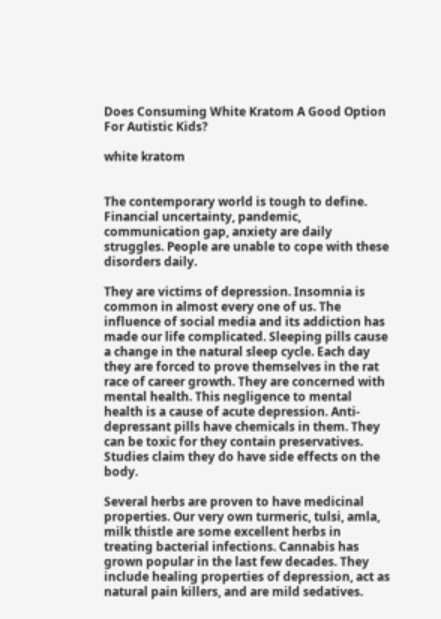Does Consuming White Kratom A Good Option For Autistic Kids?

white kratom


The contemporary world is tough to define. Financial uncertainty, pandemic, communication gap, anxiety are daily struggles. People are unable to cope with these disorders daily.

They are victims of depression. Insomnia is common in almost every one of us. The influence of social media and its addiction has made our life complicated. Sleeping pills cause a change in the natural sleep cycle. Each day they are forced to prove themselves in the rat race of career growth. They are concerned with mental health. This negligence to mental health is a cause of acute depression. Anti-depressant pills have chemicals in them. They can be toxic for they contain preservatives. Studies claim they do have side effects on the body.

Several herbs are proven to have medicinal properties. Our very own turmeric, tulsi, amla, milk thistle are some excellent herbs in treating bacterial infections. Cannabis has grown popular in the last few decades. They include healing properties of depression, act as natural pain killers, and are mild sedatives.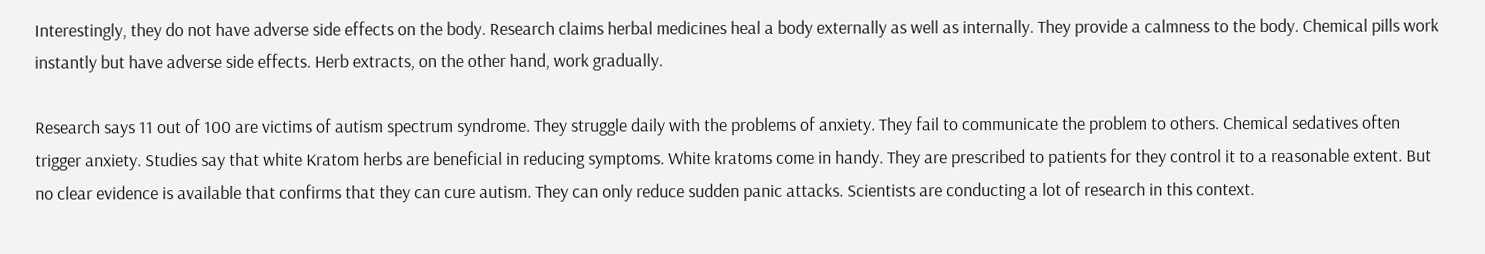Interestingly, they do not have adverse side effects on the body. Research claims herbal medicines heal a body externally as well as internally. They provide a calmness to the body. Chemical pills work instantly but have adverse side effects. Herb extracts, on the other hand, work gradually.

Research says 11 out of 100 are victims of autism spectrum syndrome. They struggle daily with the problems of anxiety. They fail to communicate the problem to others. Chemical sedatives often trigger anxiety. Studies say that white Kratom herbs are beneficial in reducing symptoms. White kratoms come in handy. They are prescribed to patients for they control it to a reasonable extent. But no clear evidence is available that confirms that they can cure autism. They can only reduce sudden panic attacks. Scientists are conducting a lot of research in this context.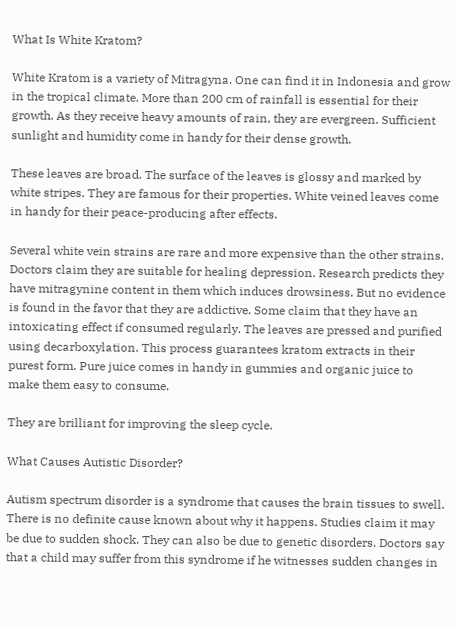What Is White Kratom?

White Kratom is a variety of Mitragyna. One can find it in Indonesia and grow in the tropical climate. More than 200 cm of rainfall is essential for their growth. As they receive heavy amounts of rain, they are evergreen. Sufficient sunlight and humidity come in handy for their dense growth.

These leaves are broad. The surface of the leaves is glossy and marked by white stripes. They are famous for their properties. White veined leaves come in handy for their peace-producing after effects.

Several white vein strains are rare and more expensive than the other strains. Doctors claim they are suitable for healing depression. Research predicts they have mitragynine content in them which induces drowsiness. But no evidence is found in the favor that they are addictive. Some claim that they have an intoxicating effect if consumed regularly. The leaves are pressed and purified using decarboxylation. This process guarantees kratom extracts in their purest form. Pure juice comes in handy in gummies and organic juice to make them easy to consume.

They are brilliant for improving the sleep cycle.

What Causes Autistic Disorder?

Autism spectrum disorder is a syndrome that causes the brain tissues to swell. There is no definite cause known about why it happens. Studies claim it may be due to sudden shock. They can also be due to genetic disorders. Doctors say that a child may suffer from this syndrome if he witnesses sudden changes in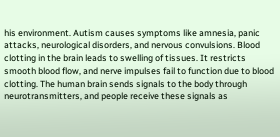his environment. Autism causes symptoms like amnesia, panic attacks, neurological disorders, and nervous convulsions. Blood clotting in the brain leads to swelling of tissues. It restricts smooth blood flow, and nerve impulses fail to function due to blood clotting. The human brain sends signals to the body through neurotransmitters, and people receive these signals as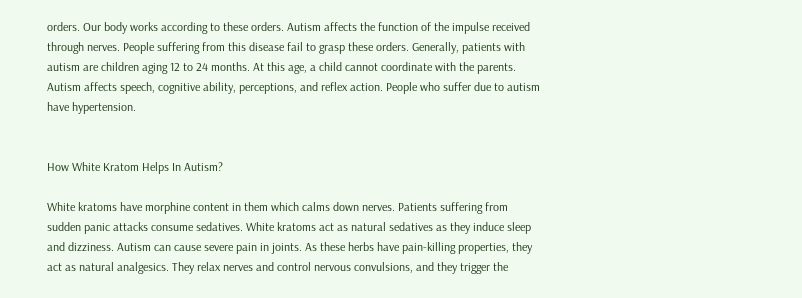orders. Our body works according to these orders. Autism affects the function of the impulse received through nerves. People suffering from this disease fail to grasp these orders. Generally, patients with autism are children aging 12 to 24 months. At this age, a child cannot coordinate with the parents. Autism affects speech, cognitive ability, perceptions, and reflex action. People who suffer due to autism have hypertension.


How White Kratom Helps In Autism?

White kratoms have morphine content in them which calms down nerves. Patients suffering from sudden panic attacks consume sedatives. White kratoms act as natural sedatives as they induce sleep and dizziness. Autism can cause severe pain in joints. As these herbs have pain-killing properties, they act as natural analgesics. They relax nerves and control nervous convulsions, and they trigger the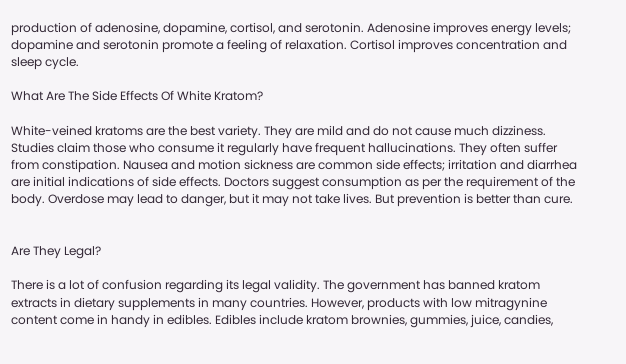production of adenosine, dopamine, cortisol, and serotonin. Adenosine improves energy levels; dopamine and serotonin promote a feeling of relaxation. Cortisol improves concentration and sleep cycle.

What Are The Side Effects Of White Kratom?

White-veined kratoms are the best variety. They are mild and do not cause much dizziness. Studies claim those who consume it regularly have frequent hallucinations. They often suffer from constipation. Nausea and motion sickness are common side effects; irritation and diarrhea are initial indications of side effects. Doctors suggest consumption as per the requirement of the body. Overdose may lead to danger, but it may not take lives. But prevention is better than cure.


Are They Legal?

There is a lot of confusion regarding its legal validity. The government has banned kratom extracts in dietary supplements in many countries. However, products with low mitragynine content come in handy in edibles. Edibles include kratom brownies, gummies, juice, candies,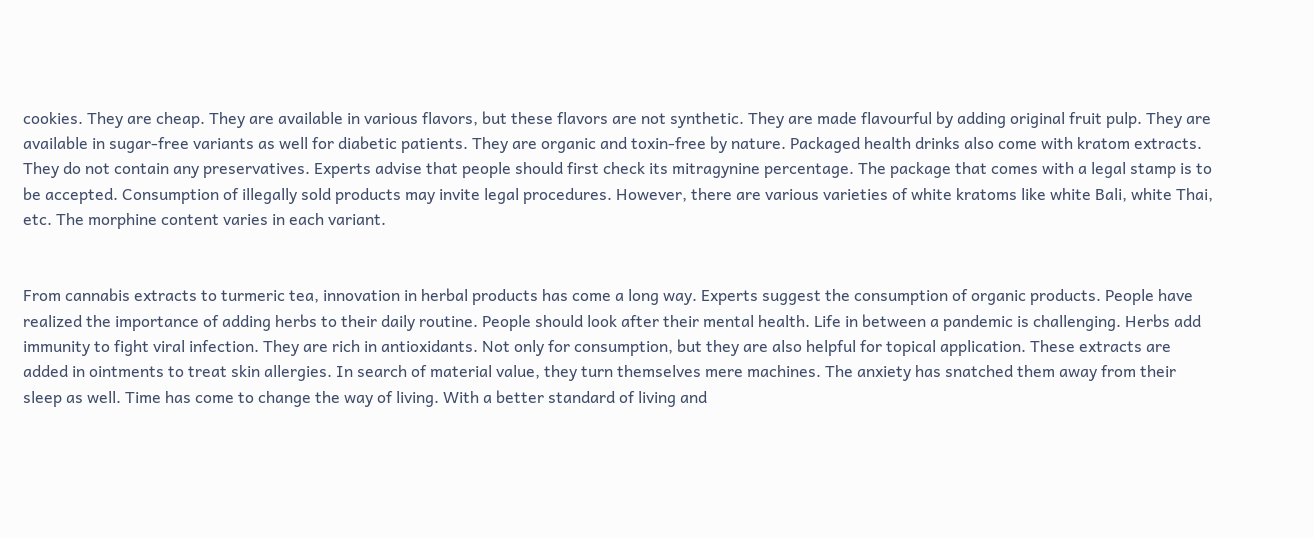cookies. They are cheap. They are available in various flavors, but these flavors are not synthetic. They are made flavourful by adding original fruit pulp. They are available in sugar-free variants as well for diabetic patients. They are organic and toxin-free by nature. Packaged health drinks also come with kratom extracts. They do not contain any preservatives. Experts advise that people should first check its mitragynine percentage. The package that comes with a legal stamp is to be accepted. Consumption of illegally sold products may invite legal procedures. However, there are various varieties of white kratoms like white Bali, white Thai, etc. The morphine content varies in each variant.


From cannabis extracts to turmeric tea, innovation in herbal products has come a long way. Experts suggest the consumption of organic products. People have realized the importance of adding herbs to their daily routine. People should look after their mental health. Life in between a pandemic is challenging. Herbs add immunity to fight viral infection. They are rich in antioxidants. Not only for consumption, but they are also helpful for topical application. These extracts are added in ointments to treat skin allergies. In search of material value, they turn themselves mere machines. The anxiety has snatched them away from their sleep as well. Time has come to change the way of living. With a better standard of living and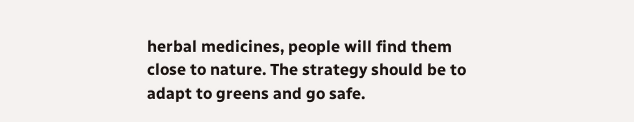herbal medicines, people will find them close to nature. The strategy should be to adapt to greens and go safe.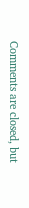Comments are closed, but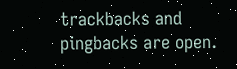trackbacks and pingbacks are open.